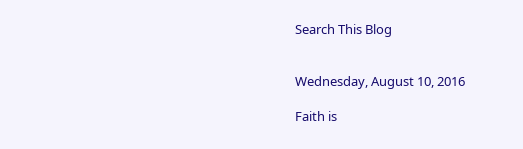Search This Blog


Wednesday, August 10, 2016

Faith is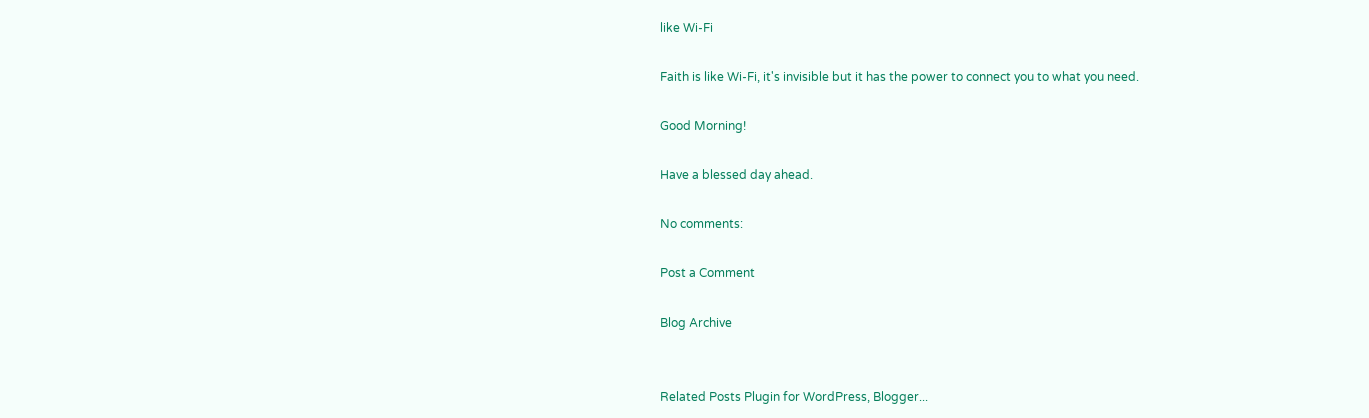like Wi-Fi

Faith is like Wi-Fi, it's invisible but it has the power to connect you to what you need.

Good Morning!

Have a blessed day ahead.

No comments:

Post a Comment

Blog Archive


Related Posts Plugin for WordPress, Blogger...